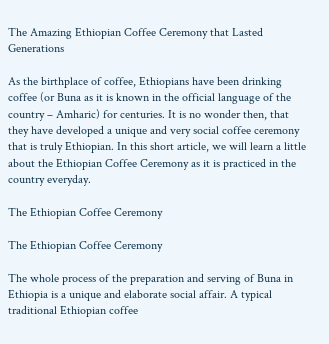The Amazing Ethiopian Coffee Ceremony that Lasted Generations

As the birthplace of coffee, Ethiopians have been drinking coffee (or Buna as it is known in the official language of the country – Amharic) for centuries. It is no wonder then, that they have developed a unique and very social coffee ceremony that is truly Ethiopian. In this short article, we will learn a little about the Ethiopian Coffee Ceremony as it is practiced in the country everyday.

The Ethiopian Coffee Ceremony

The Ethiopian Coffee Ceremony

The whole process of the preparation and serving of Buna in Ethiopia is a unique and elaborate social affair. A typical traditional Ethiopian coffee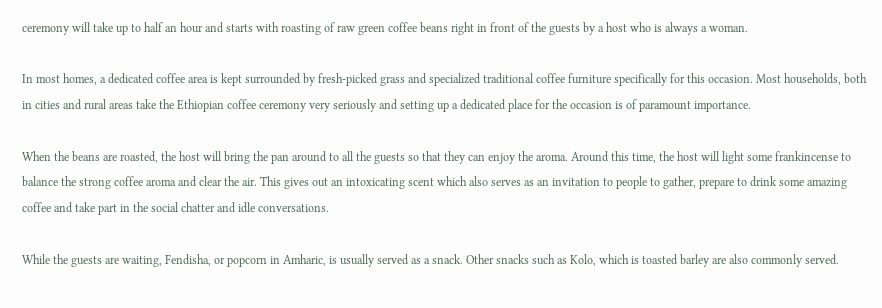ceremony will take up to half an hour and starts with roasting of raw green coffee beans right in front of the guests by a host who is always a woman.

In most homes, a dedicated coffee area is kept surrounded by fresh-picked grass and specialized traditional coffee furniture specifically for this occasion. Most households, both in cities and rural areas take the Ethiopian coffee ceremony very seriously and setting up a dedicated place for the occasion is of paramount importance.

When the beans are roasted, the host will bring the pan around to all the guests so that they can enjoy the aroma. Around this time, the host will light some frankincense to balance the strong coffee aroma and clear the air. This gives out an intoxicating scent which also serves as an invitation to people to gather, prepare to drink some amazing coffee and take part in the social chatter and idle conversations.

While the guests are waiting, Fendisha, or popcorn in Amharic, is usually served as a snack. Other snacks such as Kolo, which is toasted barley are also commonly served.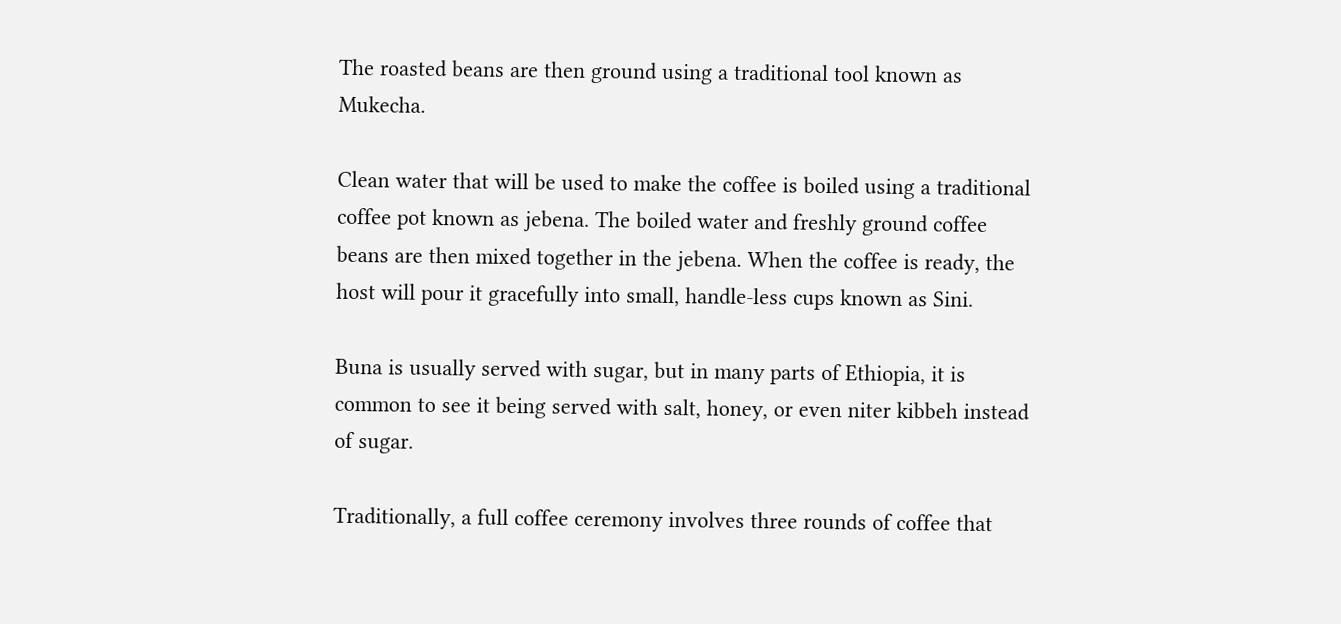The roasted beans are then ground using a traditional tool known as Mukecha.

Clean water that will be used to make the coffee is boiled using a traditional coffee pot known as jebena. The boiled water and freshly ground coffee beans are then mixed together in the jebena. When the coffee is ready, the host will pour it gracefully into small, handle-less cups known as Sini.

Buna is usually served with sugar, but in many parts of Ethiopia, it is common to see it being served with salt, honey, or even niter kibbeh instead of sugar.

Traditionally, a full coffee ceremony involves three rounds of coffee that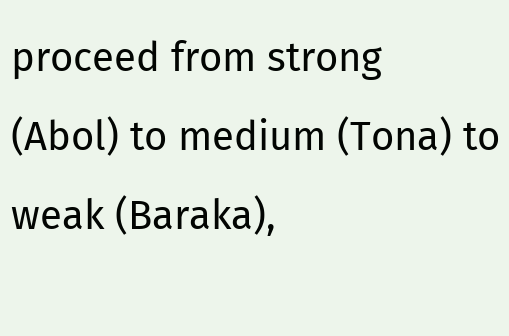proceed from strong (Abol) to medium (Tona) to weak (Baraka),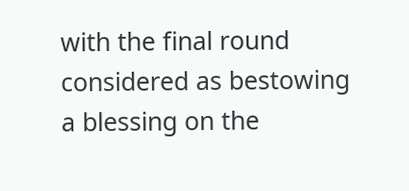with the final round considered as bestowing a blessing on the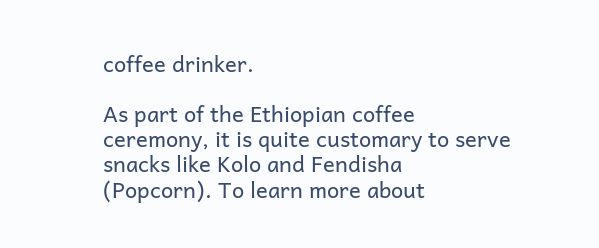coffee drinker.

As part of the Ethiopian coffee ceremony, it is quite customary to serve snacks like Kolo and Fendisha (Popcorn). To learn more about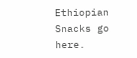Ethiopian Snacks go here.